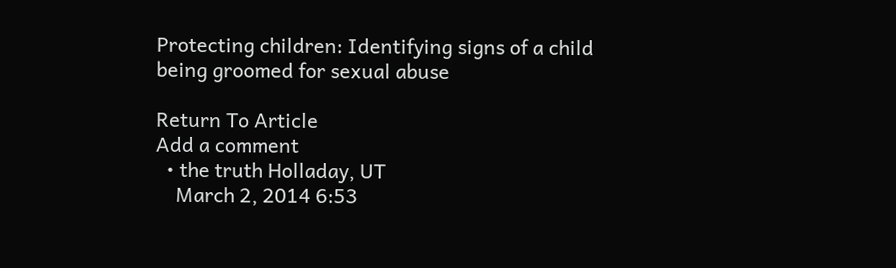Protecting children: Identifying signs of a child being groomed for sexual abuse

Return To Article
Add a comment
  • the truth Holladay, UT
    March 2, 2014 6:53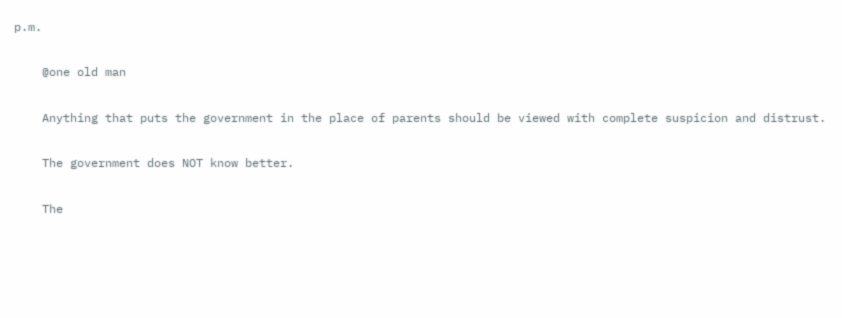p.m.

    @one old man

    Anything that puts the government in the place of parents should be viewed with complete suspicion and distrust.

    The government does NOT know better.

    The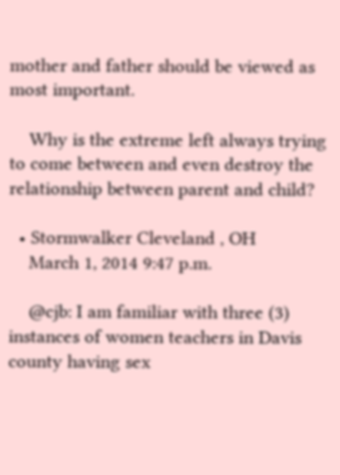mother and father should be viewed as most important.

    Why is the extreme left always trying to come between and even destroy the relationship between parent and child?

  • Stormwalker Cleveland , OH
    March 1, 2014 9:47 p.m.

    @cjb: I am familiar with three (3) instances of women teachers in Davis county having sex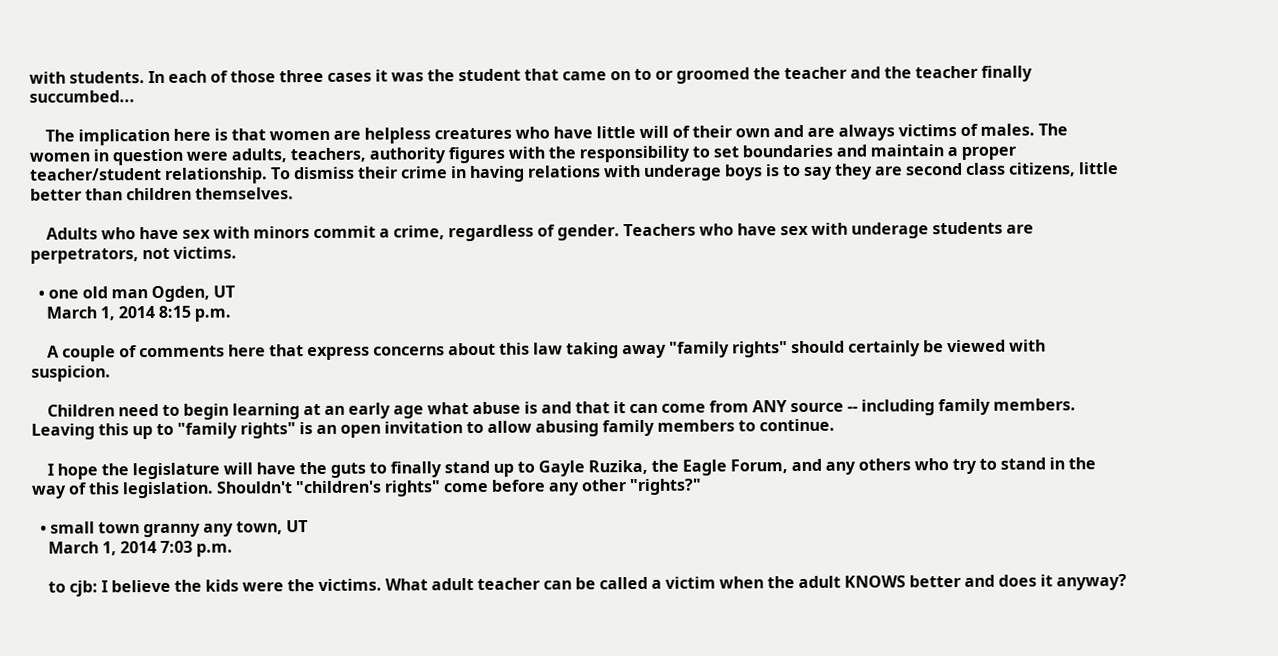with students. In each of those three cases it was the student that came on to or groomed the teacher and the teacher finally succumbed...

    The implication here is that women are helpless creatures who have little will of their own and are always victims of males. The women in question were adults, teachers, authority figures with the responsibility to set boundaries and maintain a proper teacher/student relationship. To dismiss their crime in having relations with underage boys is to say they are second class citizens, little better than children themselves.

    Adults who have sex with minors commit a crime, regardless of gender. Teachers who have sex with underage students are perpetrators, not victims.

  • one old man Ogden, UT
    March 1, 2014 8:15 p.m.

    A couple of comments here that express concerns about this law taking away "family rights" should certainly be viewed with suspicion.

    Children need to begin learning at an early age what abuse is and that it can come from ANY source -- including family members. Leaving this up to "family rights" is an open invitation to allow abusing family members to continue.

    I hope the legislature will have the guts to finally stand up to Gayle Ruzika, the Eagle Forum, and any others who try to stand in the way of this legislation. Shouldn't "children's rights" come before any other "rights?"

  • small town granny any town, UT
    March 1, 2014 7:03 p.m.

    to cjb: I believe the kids were the victims. What adult teacher can be called a victim when the adult KNOWS better and does it anyway?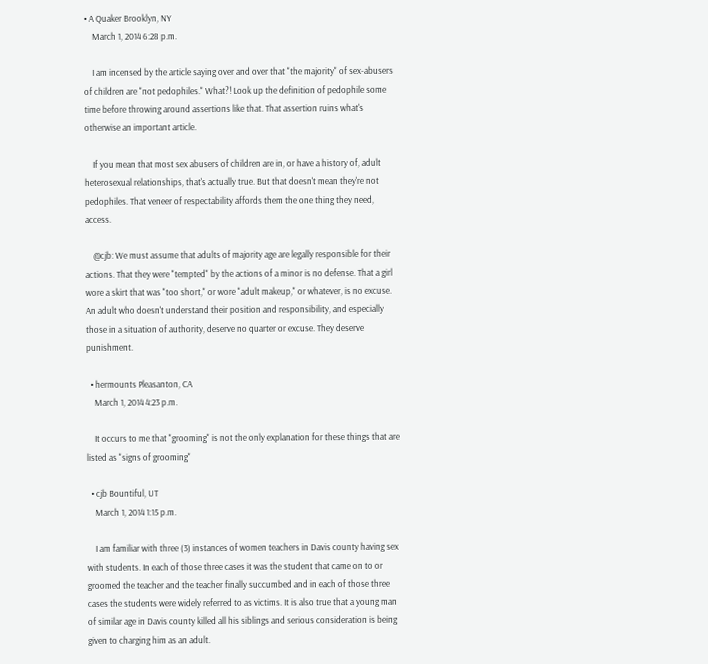• A Quaker Brooklyn, NY
    March 1, 2014 6:28 p.m.

    I am incensed by the article saying over and over that "the majority" of sex-abusers of children are "not pedophiles." What?! Look up the definition of pedophile some time before throwing around assertions like that. That assertion ruins what's otherwise an important article.

    If you mean that most sex abusers of children are in, or have a history of, adult heterosexual relationships, that's actually true. But that doesn't mean they're not pedophiles. That veneer of respectability affords them the one thing they need, access.

    @cjb: We must assume that adults of majority age are legally responsible for their actions. That they were "tempted" by the actions of a minor is no defense. That a girl wore a skirt that was "too short," or wore "adult makeup," or whatever, is no excuse. An adult who doesn't understand their position and responsibility, and especially those in a situation of authority, deserve no quarter or excuse. They deserve punishment.

  • hermounts Pleasanton, CA
    March 1, 2014 4:23 p.m.

    It occurs to me that "grooming" is not the only explanation for these things that are listed as "signs of grooming"

  • cjb Bountiful, UT
    March 1, 2014 1:15 p.m.

    I am familiar with three (3) instances of women teachers in Davis county having sex with students. In each of those three cases it was the student that came on to or groomed the teacher and the teacher finally succumbed and in each of those three cases the students were widely referred to as victims. It is also true that a young man of similar age in Davis county killed all his siblings and serious consideration is being given to charging him as an adult.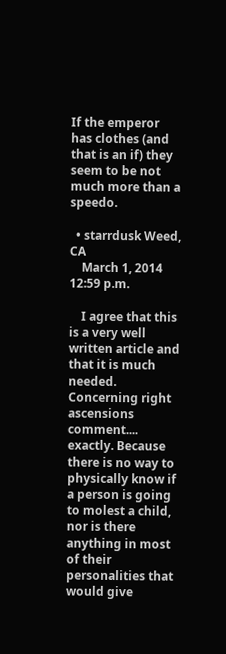If the emperor has clothes (and that is an if) they seem to be not much more than a speedo.

  • starrdusk Weed, CA
    March 1, 2014 12:59 p.m.

    I agree that this is a very well written article and that it is much needed. Concerning right ascensions comment.... exactly. Because there is no way to physically know if a person is going to molest a child, nor is there anything in most of their personalities that would give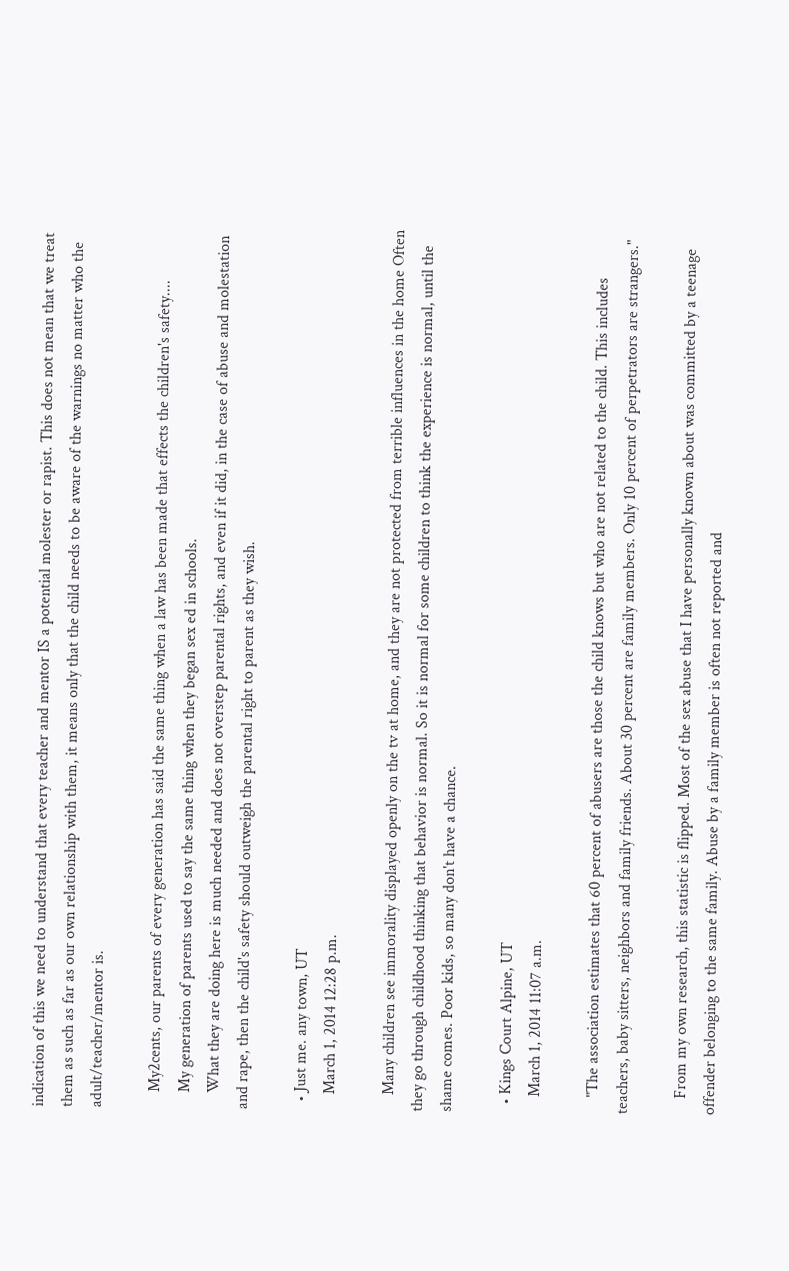indication of this we need to understand that every teacher and mentor IS a potential molester or rapist. This does not mean that we treat them as such as far as our own relationship with them, it means only that the child needs to be aware of the warnings no matter who the adult/teacher/mentor is.

    My2cents, our parents of every generation has said the same thing when a law has been made that effects the children's safety....
    My generation of parents used to say the same thing when they began sex ed in schools.
    What they are doing here is much needed and does not overstep parental rights, and even if it did, in the case of abuse and molestation and rape, then the child's safety should outweigh the parental right to parent as they wish.

  • Just me. any town, UT
    March 1, 2014 12:28 p.m.

    Many children see immorality displayed openly on the tv at home, and they are not protected from terrible influences in the home Often they go through childhood thinking that behavior is normal. So it is normal for some children to think the experience is normal, until the shame comes. Poor kids, so many don't have a chance.

  • Kings Court Alpine, UT
    March 1, 2014 11:07 a.m.

    "The association estimates that 60 percent of abusers are those the child knows but who are not related to the child. This includes teachers, baby sitters, neighbors and family friends. About 30 percent are family members. Only 10 percent of perpetrators are strangers."

    From my own research, this statistic is flipped. Most of the sex abuse that I have personally known about was committed by a teenage offender belonging to the same family. Abuse by a family member is often not reported and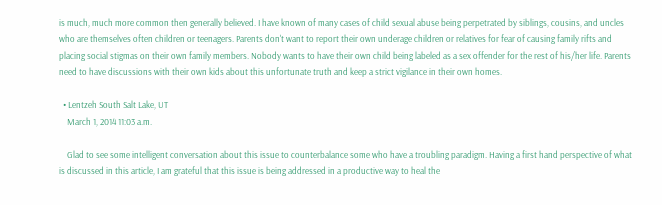is much, much more common then generally believed. I have known of many cases of child sexual abuse being perpetrated by siblings, cousins, and uncles who are themselves often children or teenagers. Parents don't want to report their own underage children or relatives for fear of causing family rifts and placing social stigmas on their own family members. Nobody wants to have their own child being labeled as a sex offender for the rest of his/her life. Parents need to have discussions with their own kids about this unfortunate truth and keep a strict vigilance in their own homes.

  • Lentzeh South Salt Lake, UT
    March 1, 2014 11:03 a.m.

    Glad to see some intelligent conversation about this issue to counterbalance some who have a troubling paradigm. Having a first hand perspective of what is discussed in this article, I am grateful that this issue is being addressed in a productive way to heal the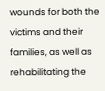wounds for both the victims and their families, as well as rehabilitating the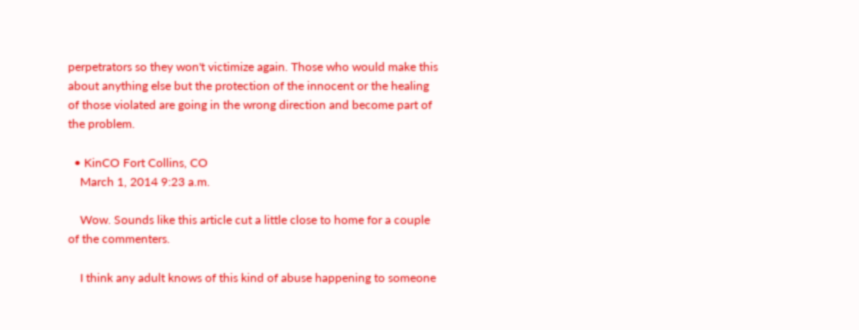perpetrators so they won't victimize again. Those who would make this about anything else but the protection of the innocent or the healing of those violated are going in the wrong direction and become part of the problem.

  • KinCO Fort Collins, CO
    March 1, 2014 9:23 a.m.

    Wow. Sounds like this article cut a little close to home for a couple of the commenters.

    I think any adult knows of this kind of abuse happening to someone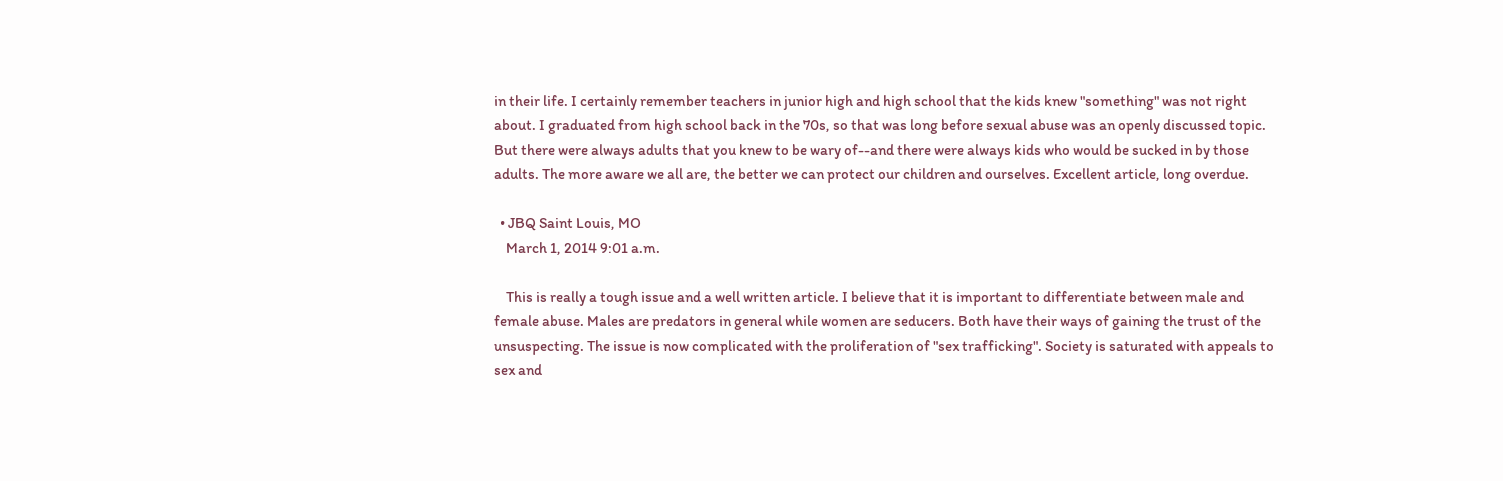in their life. I certainly remember teachers in junior high and high school that the kids knew "something" was not right about. I graduated from high school back in the 70s, so that was long before sexual abuse was an openly discussed topic. But there were always adults that you knew to be wary of--and there were always kids who would be sucked in by those adults. The more aware we all are, the better we can protect our children and ourselves. Excellent article, long overdue.

  • JBQ Saint Louis, MO
    March 1, 2014 9:01 a.m.

    This is really a tough issue and a well written article. I believe that it is important to differentiate between male and female abuse. Males are predators in general while women are seducers. Both have their ways of gaining the trust of the unsuspecting. The issue is now complicated with the proliferation of "sex trafficking". Society is saturated with appeals to sex and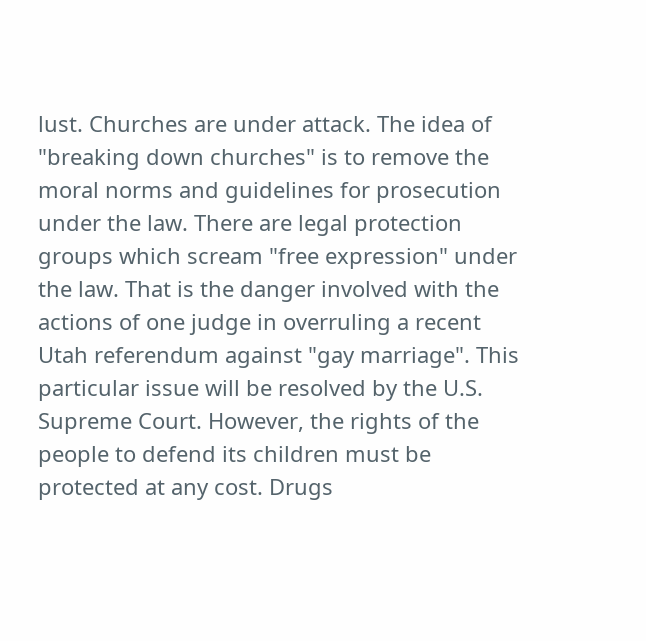lust. Churches are under attack. The idea of "breaking down churches" is to remove the moral norms and guidelines for prosecution under the law. There are legal protection groups which scream "free expression" under the law. That is the danger involved with the actions of one judge in overruling a recent Utah referendum against "gay marriage". This particular issue will be resolved by the U.S. Supreme Court. However, the rights of the people to defend its children must be protected at any cost. Drugs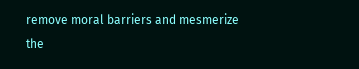remove moral barriers and mesmerize the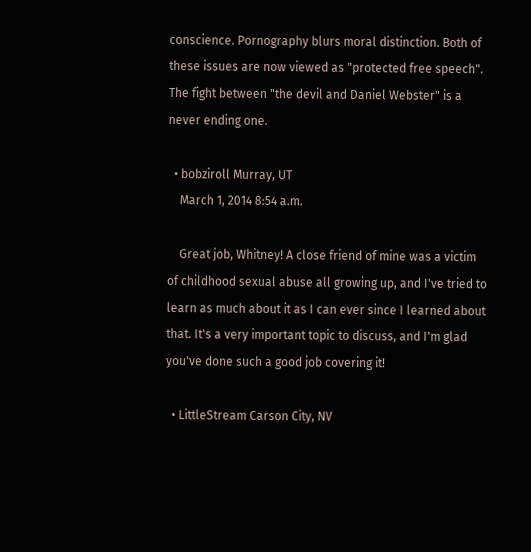conscience. Pornography blurs moral distinction. Both of these issues are now viewed as "protected free speech". The fight between "the devil and Daniel Webster" is a never ending one.

  • bobziroll Murray, UT
    March 1, 2014 8:54 a.m.

    Great job, Whitney! A close friend of mine was a victim of childhood sexual abuse all growing up, and I've tried to learn as much about it as I can ever since I learned about that. It's a very important topic to discuss, and I'm glad you've done such a good job covering it!

  • LittleStream Carson City, NV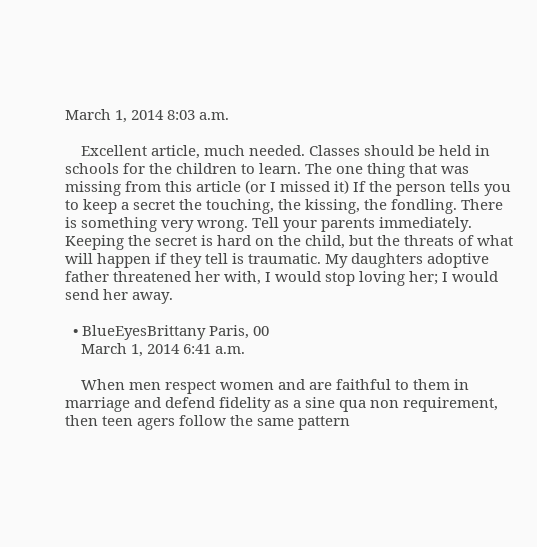March 1, 2014 8:03 a.m.

    Excellent article, much needed. Classes should be held in schools for the children to learn. The one thing that was missing from this article (or I missed it) If the person tells you to keep a secret the touching, the kissing, the fondling. There is something very wrong. Tell your parents immediately. Keeping the secret is hard on the child, but the threats of what will happen if they tell is traumatic. My daughters adoptive father threatened her with, I would stop loving her; I would send her away.

  • BlueEyesBrittany Paris, 00
    March 1, 2014 6:41 a.m.

    When men respect women and are faithful to them in marriage and defend fidelity as a sine qua non requirement, then teen agers follow the same pattern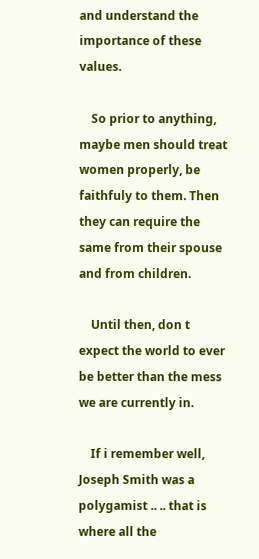and understand the importance of these values.

    So prior to anything, maybe men should treat women properly, be faithfuly to them. Then they can require the same from their spouse and from children.

    Until then, don t expect the world to ever be better than the mess we are currently in.

    If i remember well, Joseph Smith was a polygamist .. .. that is where all the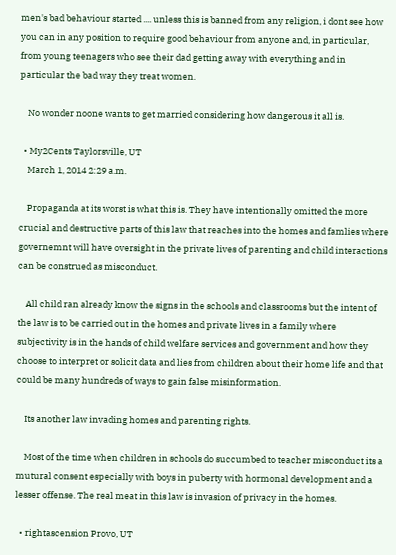men's bad behaviour started .... unless this is banned from any religion, i dont see how you can in any position to require good behaviour from anyone and, in particular, from young teenagers who see their dad getting away with everything and in particular the bad way they treat women.

    No wonder noone wants to get married considering how dangerous it all is.

  • My2Cents Taylorsville, UT
    March 1, 2014 2:29 a.m.

    Propaganda at its worst is what this is. They have intentionally omitted the more crucial and destructive parts of this law that reaches into the homes and famlies where governemnt will have oversight in the private lives of parenting and child interactions can be construed as misconduct.

    All child ran already know the signs in the schools and classrooms but the intent of the law is to be carried out in the homes and private lives in a family where subjectivity is in the hands of child welfare services and government and how they choose to interpret or solicit data and lies from children about their home life and that could be many hundreds of ways to gain false misinformation.

    Its another law invading homes and parenting rights.

    Most of the time when children in schools do succumbed to teacher misconduct its a mutural consent especially with boys in puberty with hormonal development and a lesser offense. The real meat in this law is invasion of privacy in the homes.

  • rightascension Provo, UT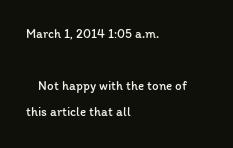March 1, 2014 1:05 a.m.

    Not happy with the tone of this article that all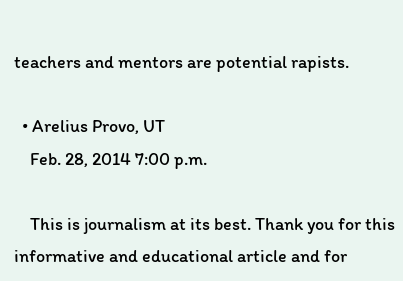teachers and mentors are potential rapists.

  • Arelius Provo, UT
    Feb. 28, 2014 7:00 p.m.

    This is journalism at its best. Thank you for this informative and educational article and for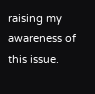raising my awareness of this issue.